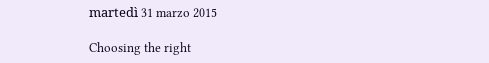martedì 31 marzo 2015

Choosing the right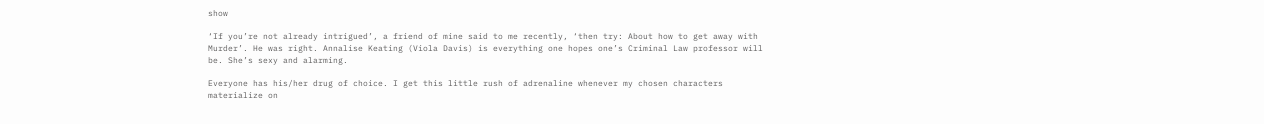show

‘If you’re not already intrigued’, a friend of mine said to me recently, ‘then try: About how to get away with Murder’. He was right. Annalise Keating (Viola Davis) is everything one hopes one’s Criminal Law professor will be. She’s sexy and alarming.

Everyone has his/her drug of choice. I get this little rush of adrenaline whenever my chosen characters materialize on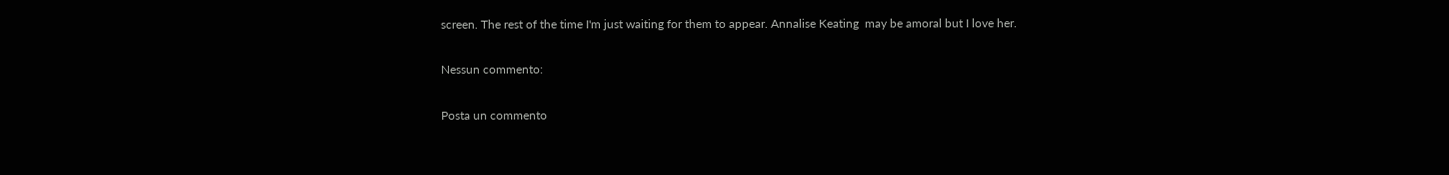screen. The rest of the time I'm just waiting for them to appear. Annalise Keating  may be amoral but I love her.

Nessun commento:

Posta un commento